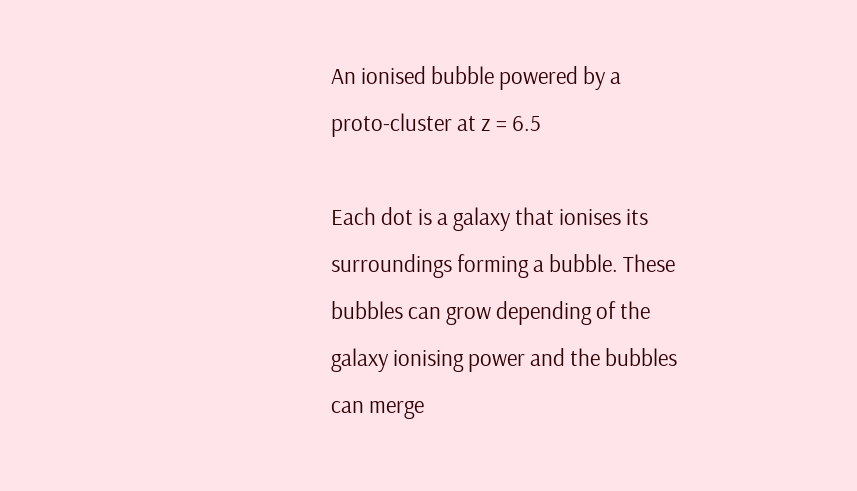An ionised bubble powered by a proto-cluster at z = 6.5

Each dot is a galaxy that ionises its surroundings forming a bubble. These bubbles can grow depending of the galaxy ionising power and the bubbles can merge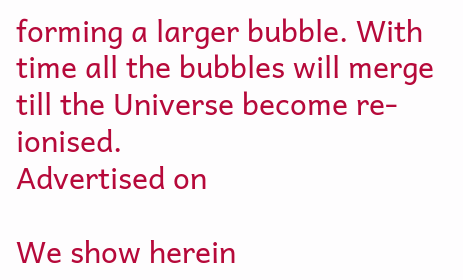forming a larger bubble. With time all the bubbles will merge till the Universe become re-ionised.
Advertised on

We show herein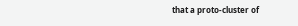that a proto-cluster of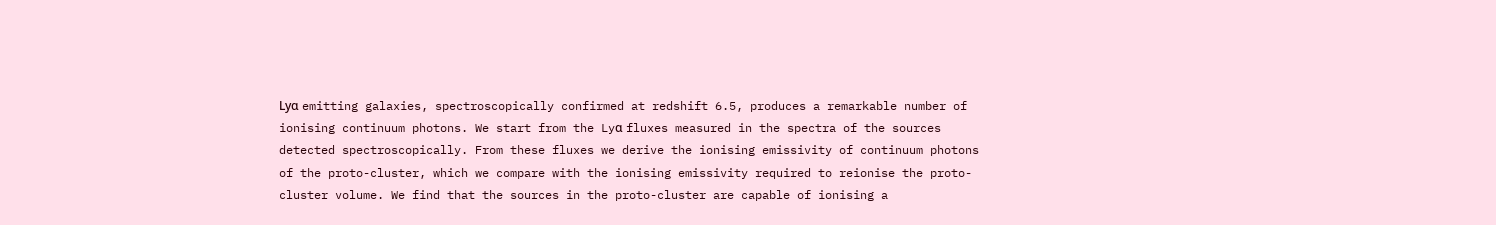Lyα emitting galaxies, spectroscopically confirmed at redshift 6.5, produces a remarkable number of ionising continuum photons. We start from the Lyα fluxes measured in the spectra of the sources detected spectroscopically. From these fluxes we derive the ionising emissivity of continuum photons of the proto-cluster, which we compare with the ionising emissivity required to reionise the proto-cluster volume. We find that the sources in the proto-cluster are capable of ionising a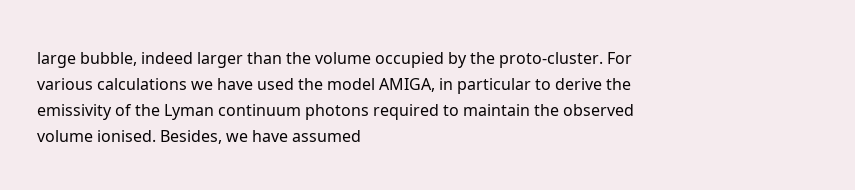large bubble, indeed larger than the volume occupied by the proto-cluster. For various calculations we have used the model AMIGA, in particular to derive the emissivity of the Lyman continuum photons required to maintain the observed volume ionised. Besides, we have assumed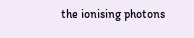the ionising photons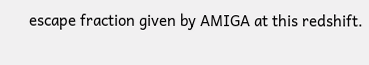escape fraction given by AMIGA at this redshift.